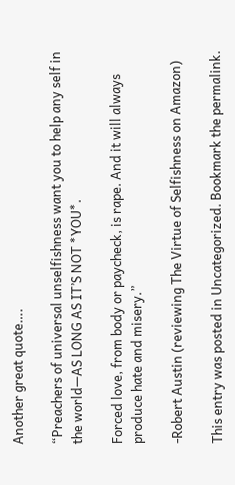Another great quote….

“Preachers of universal unselfishness want you to help any self in the world—AS LONG AS IT’S NOT *YOU*.

Forced love, from body or paycheck, is rape. And it will always produce hate and misery.”

-Robert Austin (reviewing The Virtue of Selfishness on Amazon)

This entry was posted in Uncategorized. Bookmark the permalink.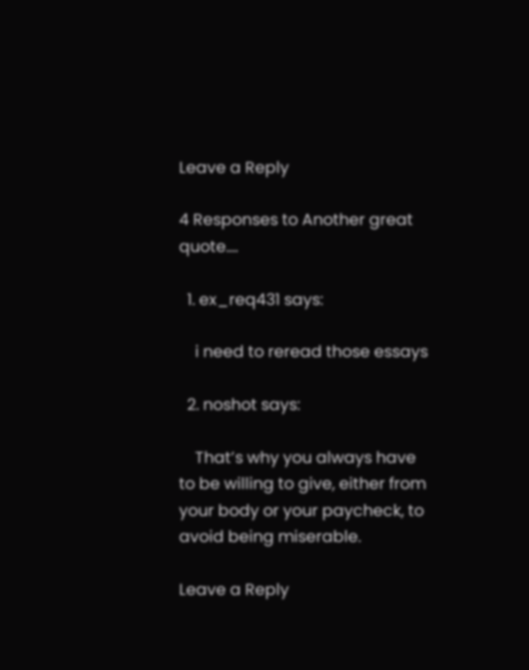Leave a Reply

4 Responses to Another great quote….

  1. ex_req431 says:

    i need to reread those essays

  2. noshot says:

    That’s why you always have to be willing to give, either from your body or your paycheck, to avoid being miserable.

Leave a Reply